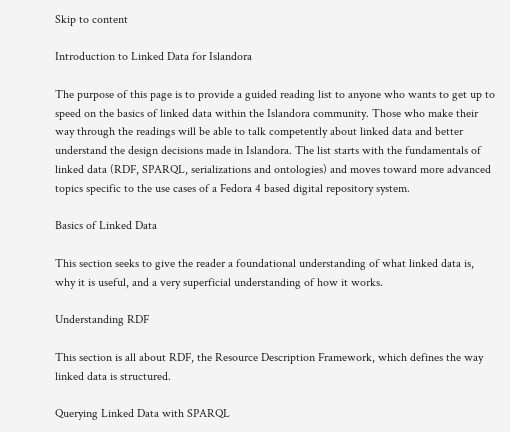Skip to content

Introduction to Linked Data for Islandora

The purpose of this page is to provide a guided reading list to anyone who wants to get up to speed on the basics of linked data within the Islandora community. Those who make their way through the readings will be able to talk competently about linked data and better understand the design decisions made in Islandora. The list starts with the fundamentals of linked data (RDF, SPARQL, serializations and ontologies) and moves toward more advanced topics specific to the use cases of a Fedora 4 based digital repository system.

Basics of Linked Data

This section seeks to give the reader a foundational understanding of what linked data is, why it is useful, and a very superficial understanding of how it works.

Understanding RDF

This section is all about RDF, the Resource Description Framework, which defines the way linked data is structured.

Querying Linked Data with SPARQL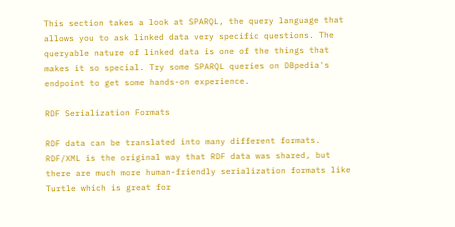This section takes a look at SPARQL, the query language that allows you to ask linked data very specific questions. The queryable nature of linked data is one of the things that makes it so special. Try some SPARQL queries on DBpedia's endpoint to get some hands-on experience.

RDF Serialization Formats

RDF data can be translated into many different formats. RDF/XML is the original way that RDF data was shared, but there are much more human-friendly serialization formats like Turtle which is great for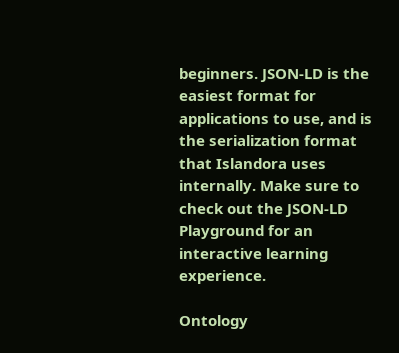beginners. JSON-LD is the easiest format for applications to use, and is the serialization format that Islandora uses internally. Make sure to check out the JSON-LD Playground for an interactive learning experience.

Ontology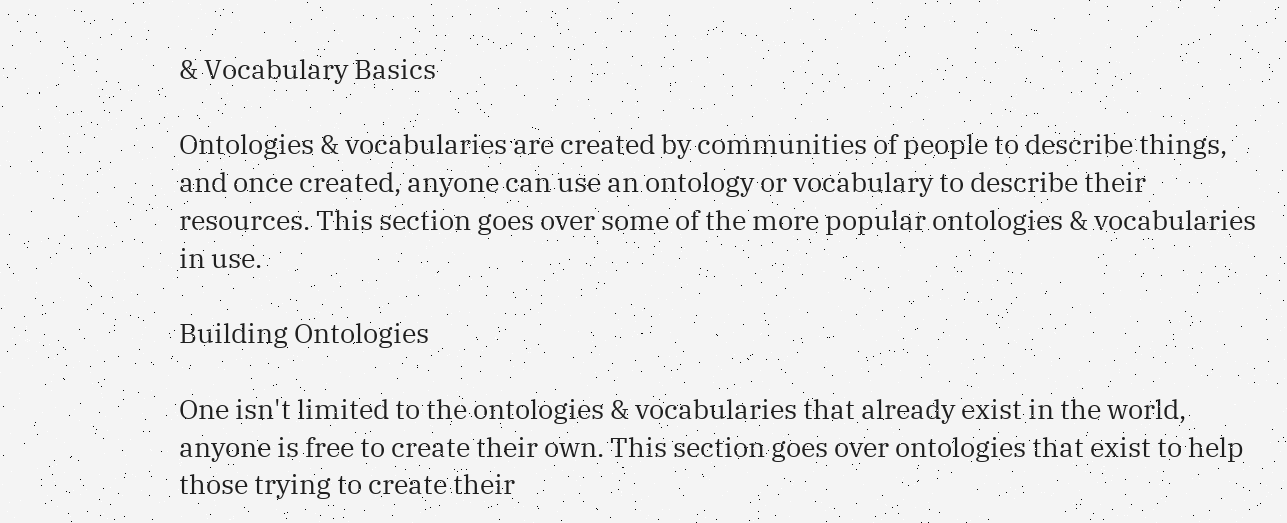& Vocabulary Basics

Ontologies & vocabularies are created by communities of people to describe things, and once created, anyone can use an ontology or vocabulary to describe their resources. This section goes over some of the more popular ontologies & vocabularies in use.

Building Ontologies

One isn't limited to the ontologies & vocabularies that already exist in the world, anyone is free to create their own. This section goes over ontologies that exist to help those trying to create their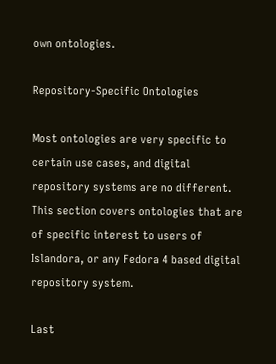own ontologies.

Repository-Specific Ontologies

Most ontologies are very specific to certain use cases, and digital repository systems are no different. This section covers ontologies that are of specific interest to users of Islandora, or any Fedora 4 based digital repository system.

Last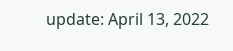update: April 13, 2022